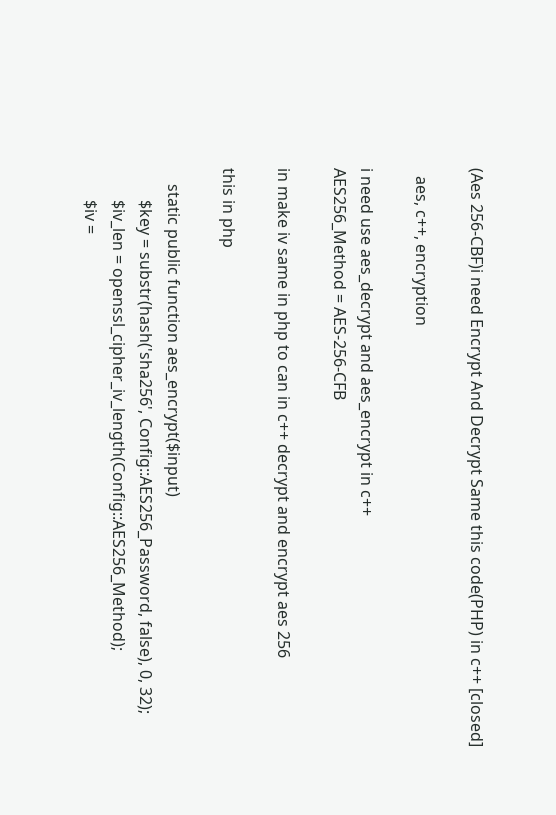(Aes 256-CBF)i need Encrypt And Decrypt Same this code(PHP) in c++ [closed]

  aes, c++, encryption

i need use aes_decrypt and aes_encrypt in c++
AES256_Method = AES-256-CFB

in make iv same in php to can in c++ decrypt and encrypt aes 256

this in php

    static public function aes_encrypt($input)
        $key = substr(hash('sha256', Config::AES256_Password, false), 0, 32);
        $iv_len = openssl_cipher_iv_length(Config::AES256_Method);
        $iv =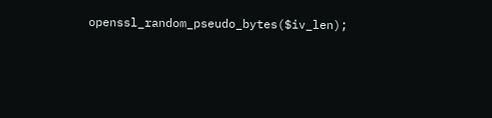openssl_random_pseudo_bytes($iv_len);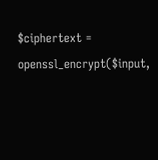$ciphertext = openssl_encrypt($input,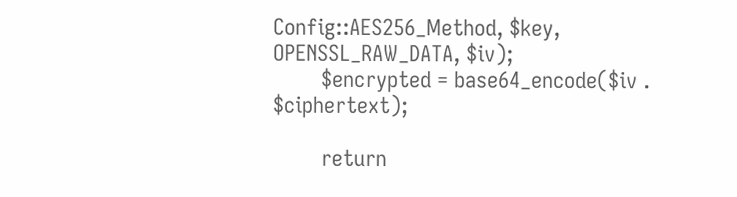Config::AES256_Method, $key, OPENSSL_RAW_DATA, $iv);
        $encrypted = base64_encode($iv . $ciphertext);

        return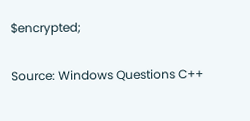$encrypted;

Source: Windows Questions C++